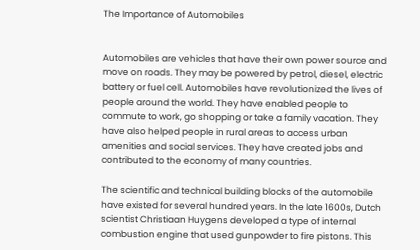The Importance of Automobiles


Automobiles are vehicles that have their own power source and move on roads. They may be powered by petrol, diesel, electric battery or fuel cell. Automobiles have revolutionized the lives of people around the world. They have enabled people to commute to work, go shopping or take a family vacation. They have also helped people in rural areas to access urban amenities and social services. They have created jobs and contributed to the economy of many countries.

The scientific and technical building blocks of the automobile have existed for several hundred years. In the late 1600s, Dutch scientist Christiaan Huygens developed a type of internal combustion engine that used gunpowder to fire pistons. This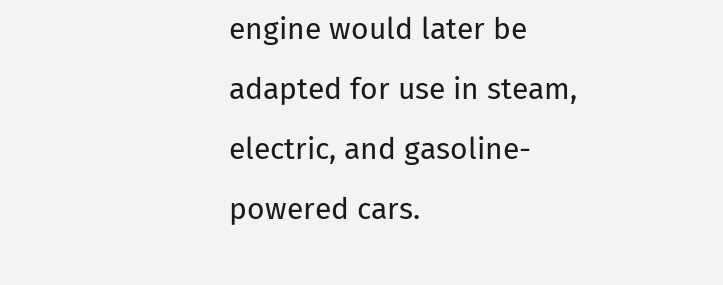engine would later be adapted for use in steam, electric, and gasoline-powered cars.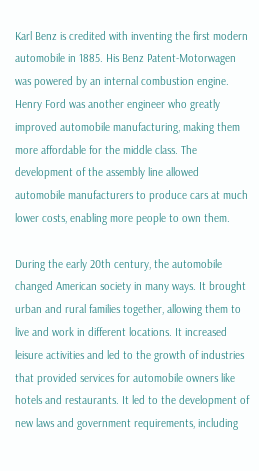Karl Benz is credited with inventing the first modern automobile in 1885. His Benz Patent-Motorwagen was powered by an internal combustion engine. Henry Ford was another engineer who greatly improved automobile manufacturing, making them more affordable for the middle class. The development of the assembly line allowed automobile manufacturers to produce cars at much lower costs, enabling more people to own them.

During the early 20th century, the automobile changed American society in many ways. It brought urban and rural families together, allowing them to live and work in different locations. It increased leisure activities and led to the growth of industries that provided services for automobile owners like hotels and restaurants. It led to the development of new laws and government requirements, including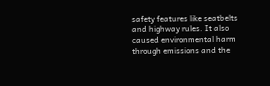safety features like seatbelts and highway rules. It also caused environmental harm through emissions and the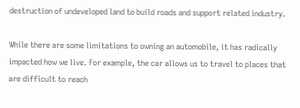destruction of undeveloped land to build roads and support related industry.

While there are some limitations to owning an automobile, it has radically impacted how we live. For example, the car allows us to travel to places that are difficult to reach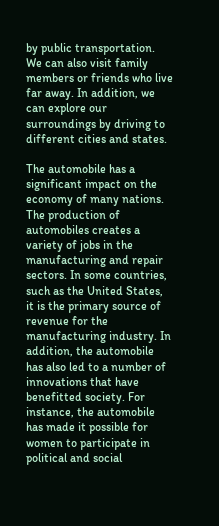by public transportation. We can also visit family members or friends who live far away. In addition, we can explore our surroundings by driving to different cities and states.

The automobile has a significant impact on the economy of many nations. The production of automobiles creates a variety of jobs in the manufacturing and repair sectors. In some countries, such as the United States, it is the primary source of revenue for the manufacturing industry. In addition, the automobile has also led to a number of innovations that have benefitted society. For instance, the automobile has made it possible for women to participate in political and social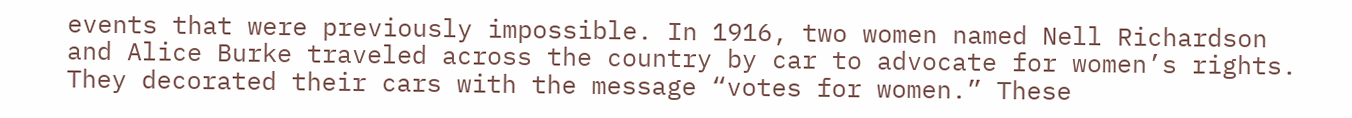events that were previously impossible. In 1916, two women named Nell Richardson and Alice Burke traveled across the country by car to advocate for women’s rights. They decorated their cars with the message “votes for women.” These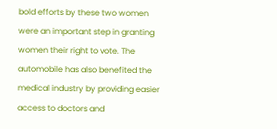bold efforts by these two women were an important step in granting women their right to vote. The automobile has also benefited the medical industry by providing easier access to doctors and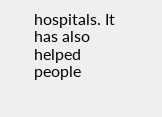hospitals. It has also helped people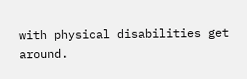with physical disabilities get around.